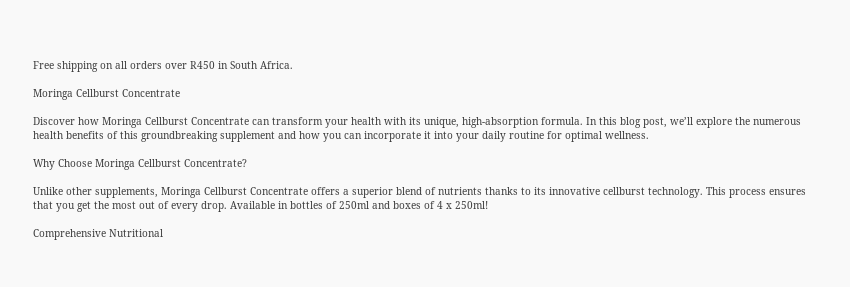Free shipping on all orders over R450 in South Africa.

Moringa Cellburst Concentrate

Discover how Moringa Cellburst Concentrate can transform your health with its unique, high-absorption formula. In this blog post, we’ll explore the numerous health benefits of this groundbreaking supplement and how you can incorporate it into your daily routine for optimal wellness.

Why Choose Moringa Cellburst Concentrate?

Unlike other supplements, Moringa Cellburst Concentrate offers a superior blend of nutrients thanks to its innovative cellburst technology. This process ensures that you get the most out of every drop. Available in bottles of 250ml and boxes of 4 x 250ml!

Comprehensive Nutritional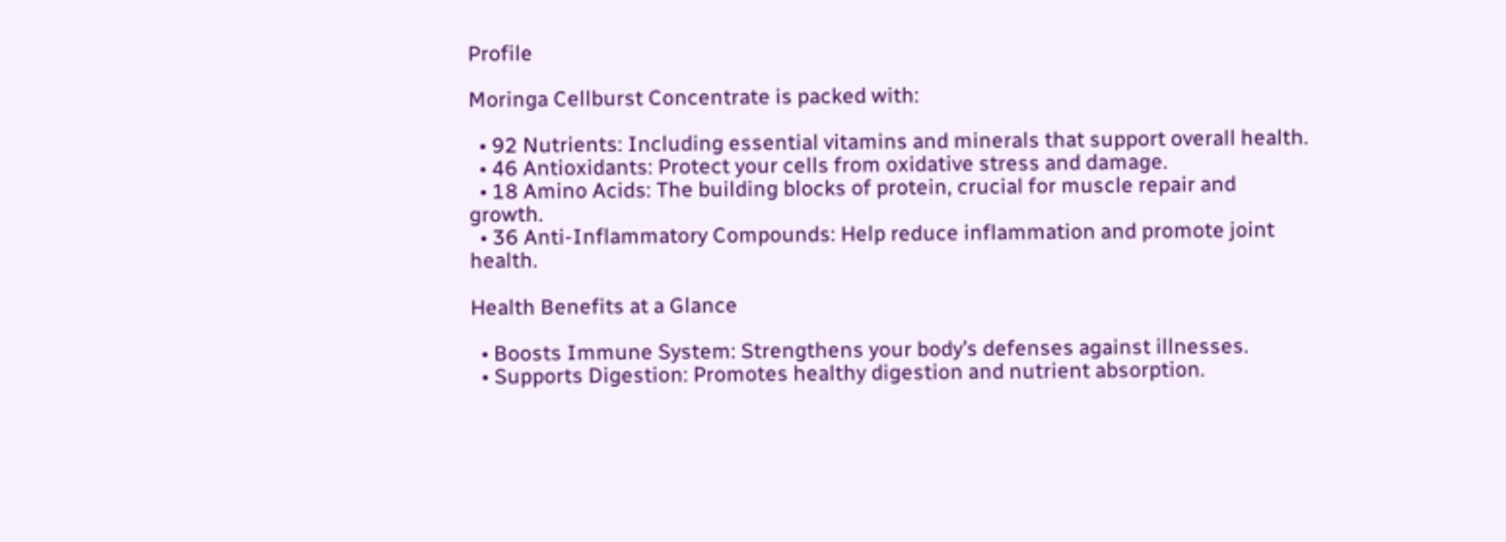Profile

Moringa Cellburst Concentrate is packed with:

  • 92 Nutrients: Including essential vitamins and minerals that support overall health.
  • 46 Antioxidants: Protect your cells from oxidative stress and damage.
  • 18 Amino Acids: The building blocks of protein, crucial for muscle repair and growth.
  • 36 Anti-Inflammatory Compounds: Help reduce inflammation and promote joint health.

Health Benefits at a Glance

  • Boosts Immune System: Strengthens your body’s defenses against illnesses.
  • Supports Digestion: Promotes healthy digestion and nutrient absorption.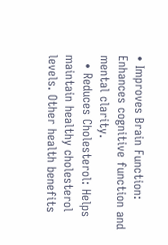• Improves Brain Function: Enhances cognitive function and mental clarity.
  • Reduces Cholesterol: Helps maintain healthy cholesterol levels. Other health benefits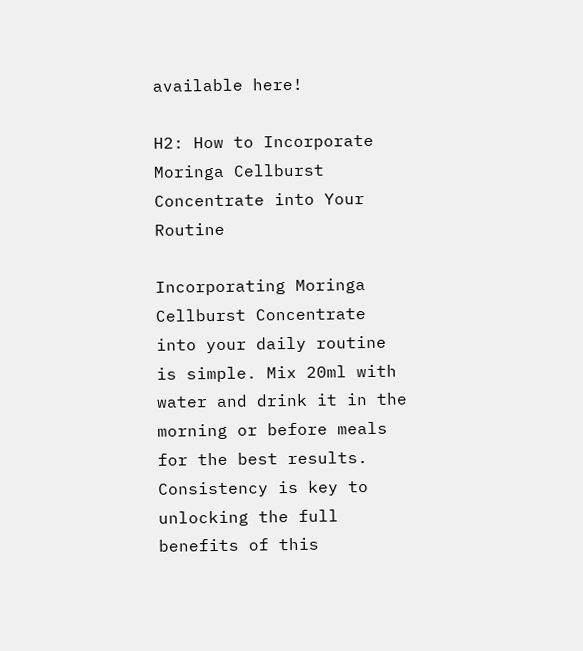available here!

H2: How to Incorporate Moringa Cellburst Concentrate into Your Routine

Incorporating Moringa Cellburst Concentrate into your daily routine is simple. Mix 20ml with water and drink it in the morning or before meals for the best results. Consistency is key to unlocking the full benefits of this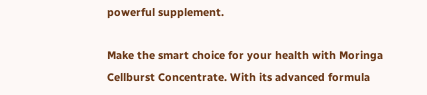powerful supplement.

Make the smart choice for your health with Moringa Cellburst Concentrate. With its advanced formula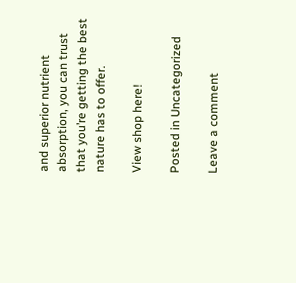and superior nutrient absorption, you can trust that you’re getting the best nature has to offer.

View shop here!

Posted in Uncategorized

Leave a comment